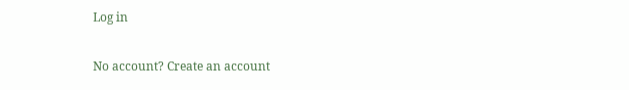Log in

No account? Create an account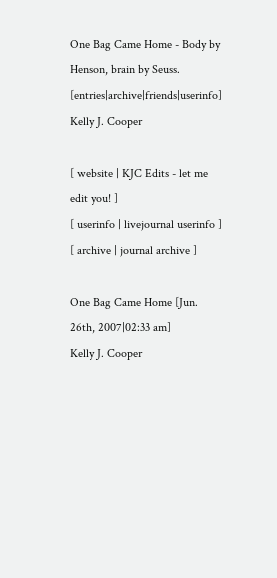One Bag Came Home - Body by Henson, brain by Seuss. [entries|archive|friends|userinfo]
Kelly J. Cooper

[ website | KJC Edits - let me edit you! ]
[ userinfo | livejournal userinfo ]
[ archive | journal archive ]

One Bag Came Home [Jun. 26th, 2007|02:33 am]
Kelly J. Cooper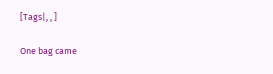[Tags|, , ]

One bag came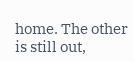home. The other is still out,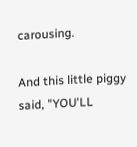carousing.

And this little piggy said, "YOU'LL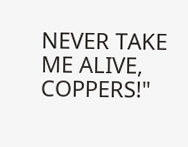NEVER TAKE ME ALIVE, COPPERS!"